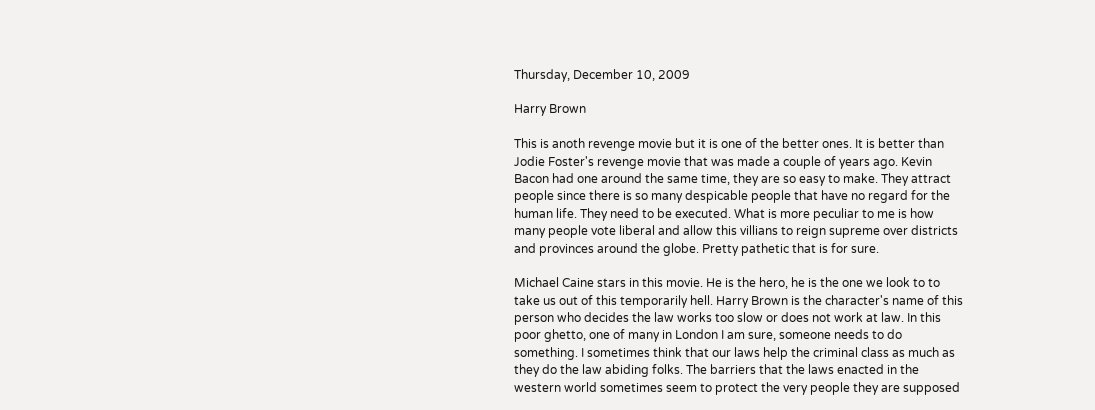Thursday, December 10, 2009

Harry Brown

This is anoth revenge movie but it is one of the better ones. It is better than Jodie Foster's revenge movie that was made a couple of years ago. Kevin Bacon had one around the same time, they are so easy to make. They attract people since there is so many despicable people that have no regard for the human life. They need to be executed. What is more peculiar to me is how many people vote liberal and allow this villians to reign supreme over districts and provinces around the globe. Pretty pathetic that is for sure.

Michael Caine stars in this movie. He is the hero, he is the one we look to to take us out of this temporarily hell. Harry Brown is the character's name of this person who decides the law works too slow or does not work at law. In this poor ghetto, one of many in London I am sure, someone needs to do something. I sometimes think that our laws help the criminal class as much as they do the law abiding folks. The barriers that the laws enacted in the western world sometimes seem to protect the very people they are supposed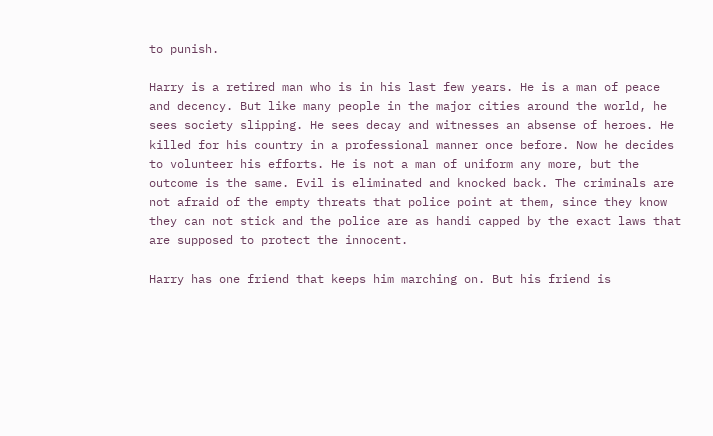to punish.

Harry is a retired man who is in his last few years. He is a man of peace and decency. But like many people in the major cities around the world, he sees society slipping. He sees decay and witnesses an absense of heroes. He killed for his country in a professional manner once before. Now he decides to volunteer his efforts. He is not a man of uniform any more, but the outcome is the same. Evil is eliminated and knocked back. The criminals are not afraid of the empty threats that police point at them, since they know they can not stick and the police are as handi capped by the exact laws that are supposed to protect the innocent.

Harry has one friend that keeps him marching on. But his friend is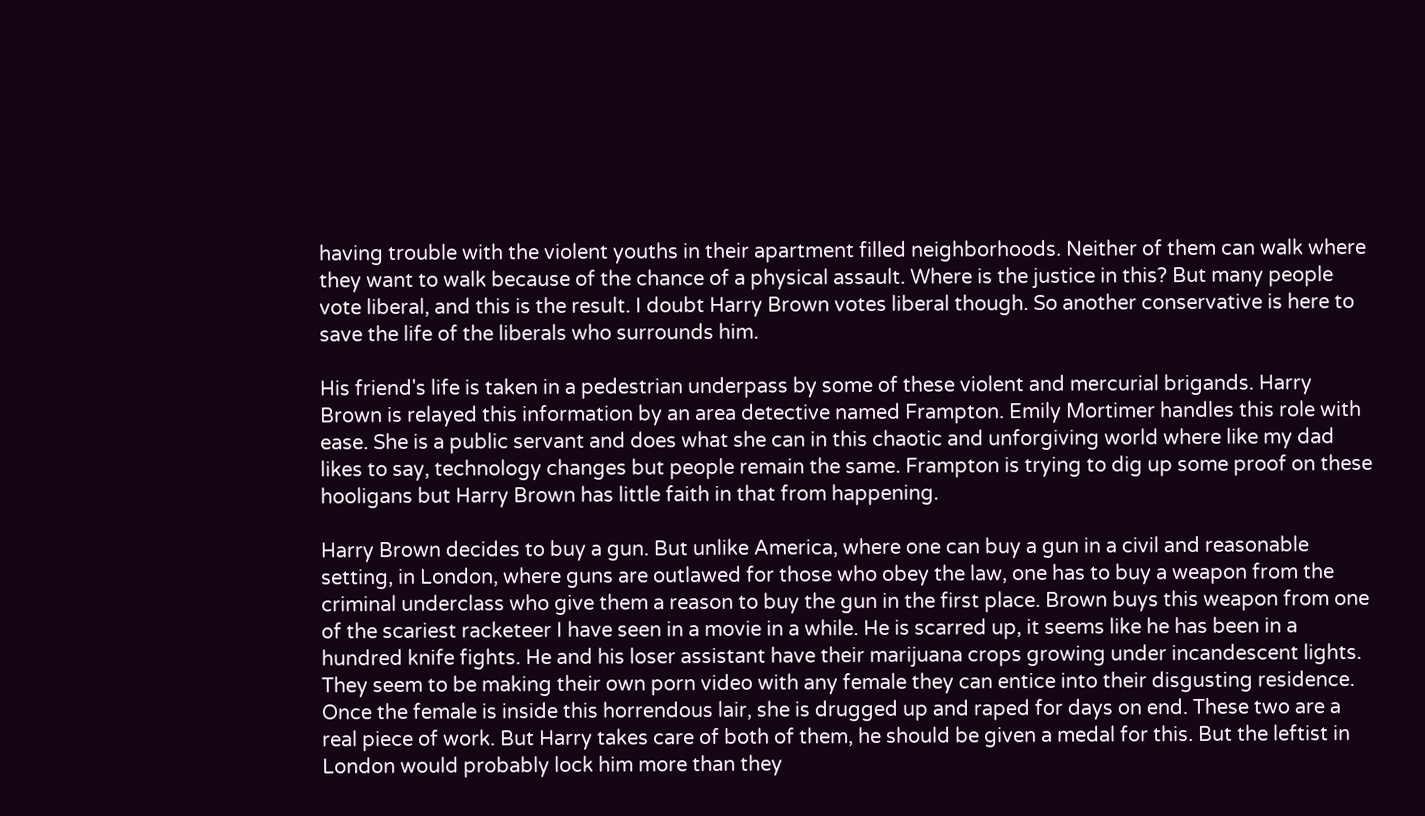having trouble with the violent youths in their apartment filled neighborhoods. Neither of them can walk where they want to walk because of the chance of a physical assault. Where is the justice in this? But many people vote liberal, and this is the result. I doubt Harry Brown votes liberal though. So another conservative is here to save the life of the liberals who surrounds him.

His friend's life is taken in a pedestrian underpass by some of these violent and mercurial brigands. Harry Brown is relayed this information by an area detective named Frampton. Emily Mortimer handles this role with ease. She is a public servant and does what she can in this chaotic and unforgiving world where like my dad likes to say, technology changes but people remain the same. Frampton is trying to dig up some proof on these hooligans but Harry Brown has little faith in that from happening.

Harry Brown decides to buy a gun. But unlike America, where one can buy a gun in a civil and reasonable setting, in London, where guns are outlawed for those who obey the law, one has to buy a weapon from the criminal underclass who give them a reason to buy the gun in the first place. Brown buys this weapon from one of the scariest racketeer I have seen in a movie in a while. He is scarred up, it seems like he has been in a hundred knife fights. He and his loser assistant have their marijuana crops growing under incandescent lights. They seem to be making their own porn video with any female they can entice into their disgusting residence. Once the female is inside this horrendous lair, she is drugged up and raped for days on end. These two are a real piece of work. But Harry takes care of both of them, he should be given a medal for this. But the leftist in London would probably lock him more than they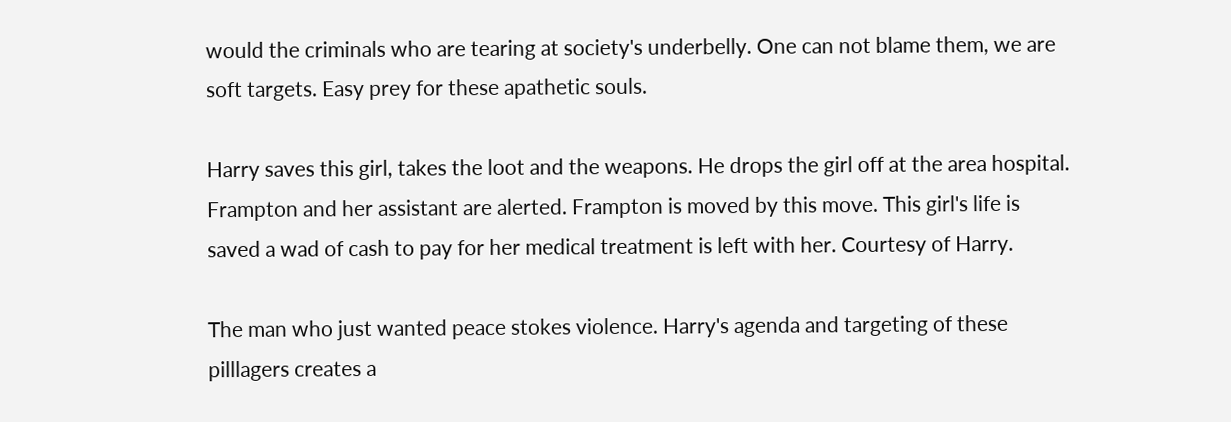would the criminals who are tearing at society's underbelly. One can not blame them, we are soft targets. Easy prey for these apathetic souls.

Harry saves this girl, takes the loot and the weapons. He drops the girl off at the area hospital. Frampton and her assistant are alerted. Frampton is moved by this move. This girl's life is saved a wad of cash to pay for her medical treatment is left with her. Courtesy of Harry.

The man who just wanted peace stokes violence. Harry's agenda and targeting of these pilllagers creates a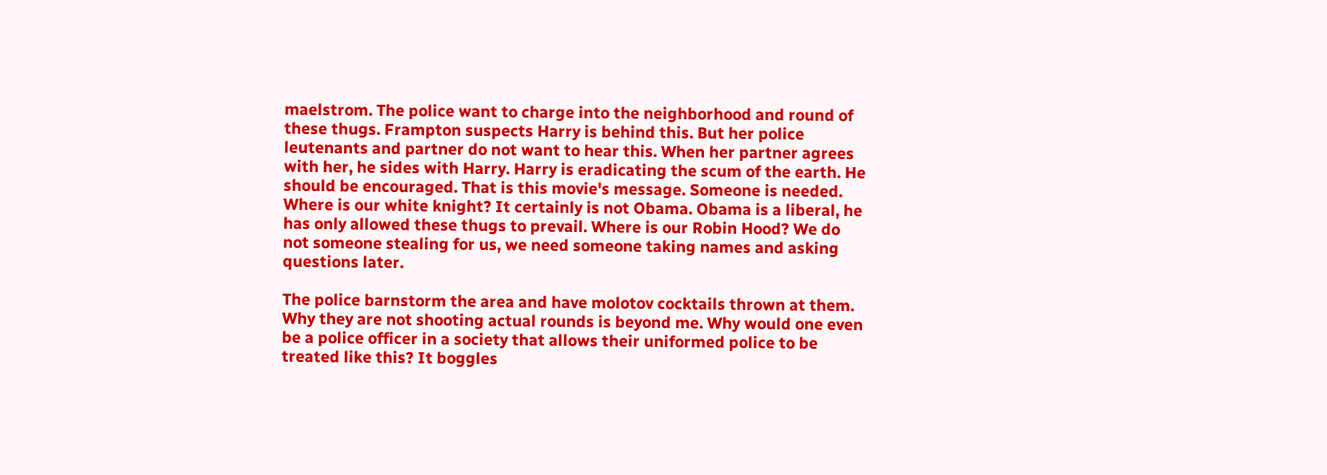maelstrom. The police want to charge into the neighborhood and round of these thugs. Frampton suspects Harry is behind this. But her police leutenants and partner do not want to hear this. When her partner agrees with her, he sides with Harry. Harry is eradicating the scum of the earth. He should be encouraged. That is this movie's message. Someone is needed. Where is our white knight? It certainly is not Obama. Obama is a liberal, he has only allowed these thugs to prevail. Where is our Robin Hood? We do not someone stealing for us, we need someone taking names and asking questions later.

The police barnstorm the area and have molotov cocktails thrown at them. Why they are not shooting actual rounds is beyond me. Why would one even be a police officer in a society that allows their uniformed police to be treated like this? It boggles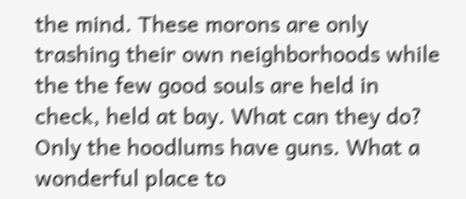the mind. These morons are only trashing their own neighborhoods while the the few good souls are held in check, held at bay. What can they do? Only the hoodlums have guns. What a wonderful place to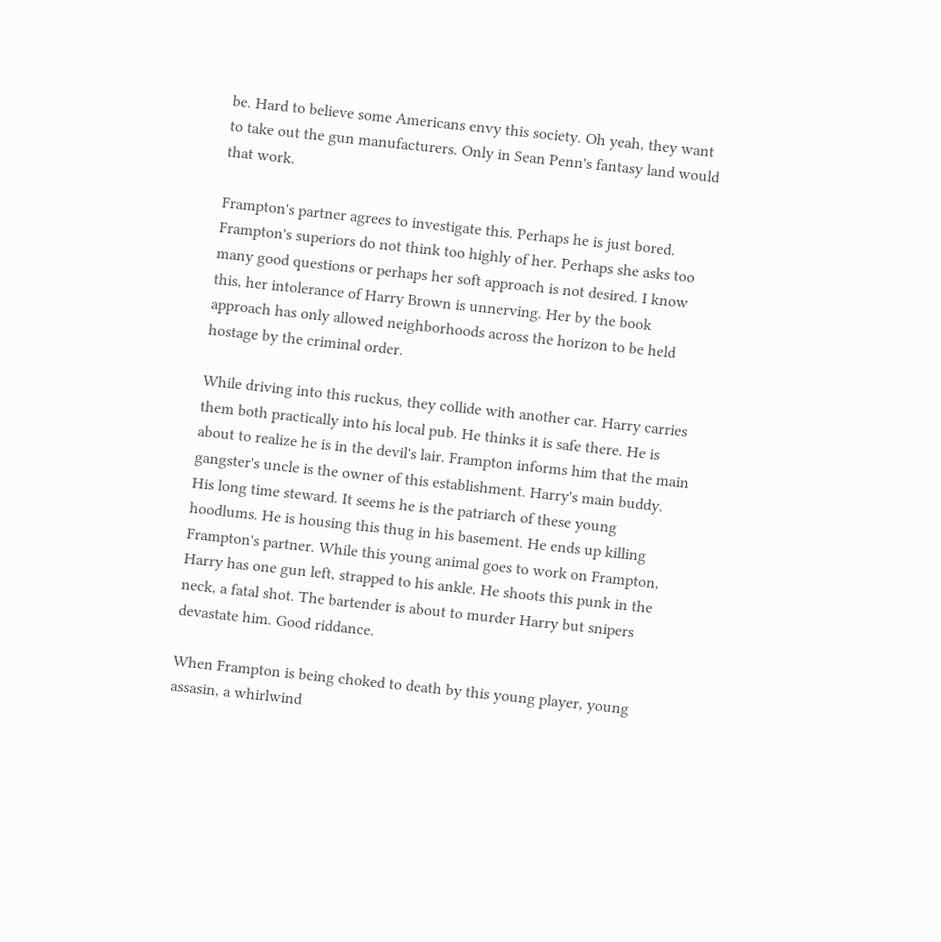be. Hard to believe some Americans envy this society. Oh yeah, they want to take out the gun manufacturers. Only in Sean Penn's fantasy land would that work.

Frampton's partner agrees to investigate this. Perhaps he is just bored. Frampton's superiors do not think too highly of her. Perhaps she asks too many good questions or perhaps her soft approach is not desired. I know this, her intolerance of Harry Brown is unnerving. Her by the book approach has only allowed neighborhoods across the horizon to be held hostage by the criminal order.

While driving into this ruckus, they collide with another car. Harry carries them both practically into his local pub. He thinks it is safe there. He is about to realize he is in the devil's lair. Frampton informs him that the main gangster's uncle is the owner of this establishment. Harry's main buddy. His long time steward. It seems he is the patriarch of these young hoodlums. He is housing this thug in his basement. He ends up killing Frampton's partner. While this young animal goes to work on Frampton, Harry has one gun left, strapped to his ankle. He shoots this punk in the neck, a fatal shot. The bartender is about to murder Harry but snipers devastate him. Good riddance.

When Frampton is being choked to death by this young player, young assasin, a whirlwind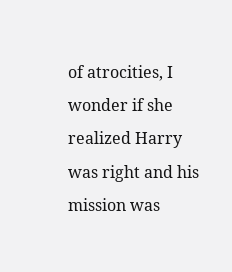of atrocities, I wonder if she realized Harry was right and his mission was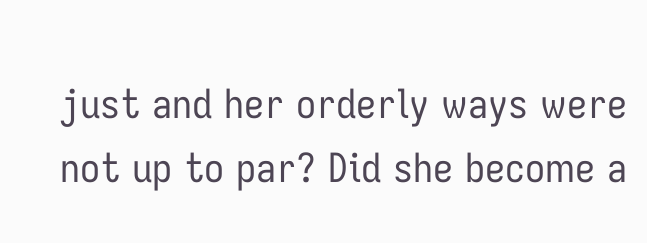just and her orderly ways were not up to par? Did she become a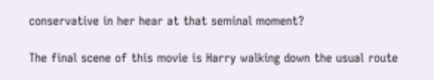conservative in her hear at that seminal moment?

The final scene of this movie is Harry walking down the usual route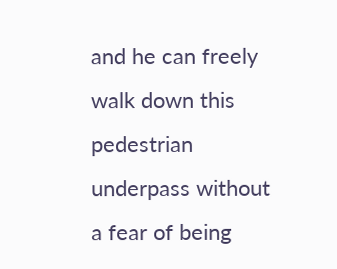and he can freely walk down this pedestrian underpass without a fear of being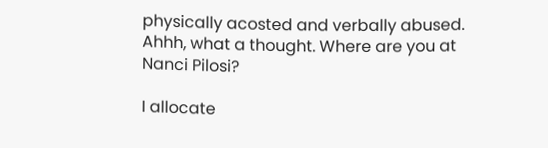physically acosted and verbally abused. Ahhh, what a thought. Where are you at Nanci Pilosi?

I allocate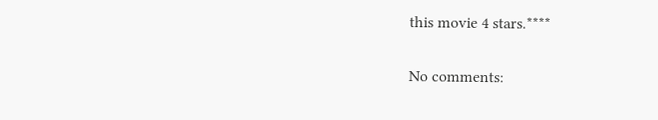this movie 4 stars.****

No comments: